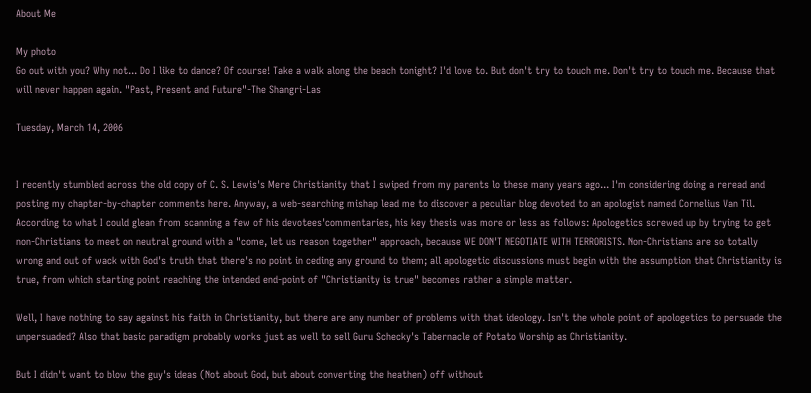About Me

My photo
Go out with you? Why not... Do I like to dance? Of course! Take a walk along the beach tonight? I'd love to. But don't try to touch me. Don't try to touch me. Because that will never happen again. "Past, Present and Future"-The Shangri-Las

Tuesday, March 14, 2006


I recently stumbled across the old copy of C. S. Lewis's Mere Christianity that I swiped from my parents lo these many years ago... I'm considering doing a reread and posting my chapter-by-chapter comments here. Anyway, a web-searching mishap lead me to discover a peculiar blog devoted to an apologist named Cornelius Van Til. According to what I could glean from scanning a few of his devotees'commentaries, his key thesis was more or less as follows: Apologetics screwed up by trying to get non-Christians to meet on neutral ground with a "come, let us reason together" approach, because WE DON'T NEGOTIATE WITH TERRORISTS. Non-Christians are so totally wrong and out of wack with God's truth that there's no point in ceding any ground to them; all apologetic discussions must begin with the assumption that Christianity is true, from which starting point reaching the intended end-point of "Christianity is true" becomes rather a simple matter.

Well, I have nothing to say against his faith in Christianity, but there are any number of problems with that ideology. Isn't the whole point of apologetics to persuade the unpersuaded? Also that basic paradigm probably works just as well to sell Guru Schecky's Tabernacle of Potato Worship as Christianity.

But I didn't want to blow the guy's ideas (Not about God, but about converting the heathen) off without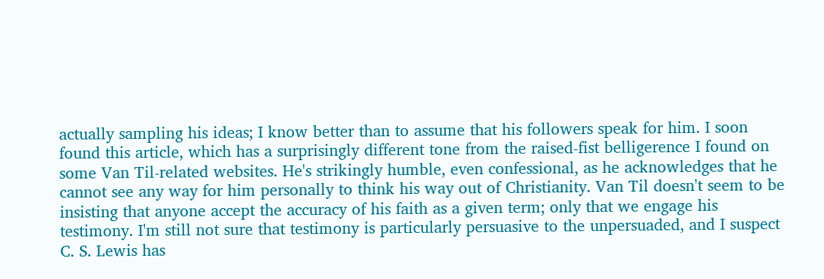actually sampling his ideas; I know better than to assume that his followers speak for him. I soon found this article, which has a surprisingly different tone from the raised-fist belligerence I found on some Van Til-related websites. He's strikingly humble, even confessional, as he acknowledges that he cannot see any way for him personally to think his way out of Christianity. Van Til doesn't seem to be insisting that anyone accept the accuracy of his faith as a given term; only that we engage his testimony. I'm still not sure that testimony is particularly persuasive to the unpersuaded, and I suspect C. S. Lewis has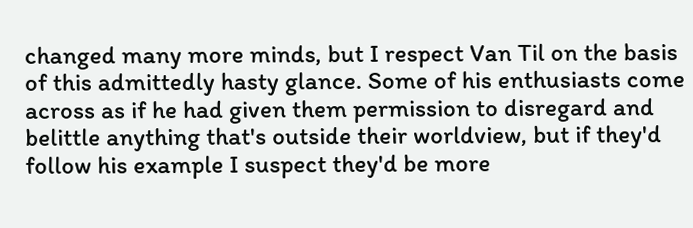changed many more minds, but I respect Van Til on the basis of this admittedly hasty glance. Some of his enthusiasts come across as if he had given them permission to disregard and belittle anything that's outside their worldview, but if they'd follow his example I suspect they'd be more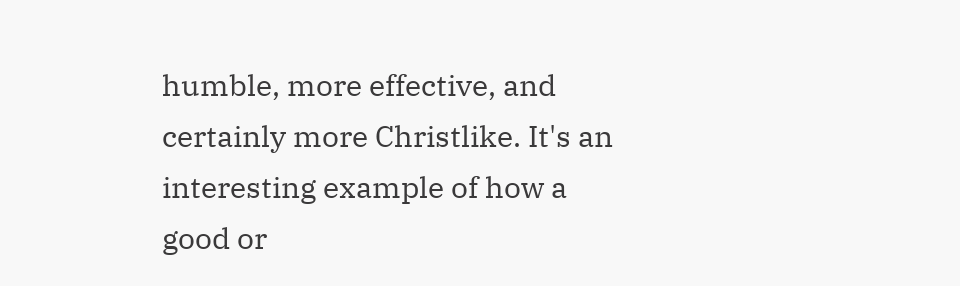humble, more effective, and certainly more Christlike. It's an interesting example of how a good or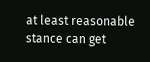at least reasonable stance can get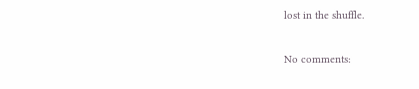lost in the shuffle.

No comments: